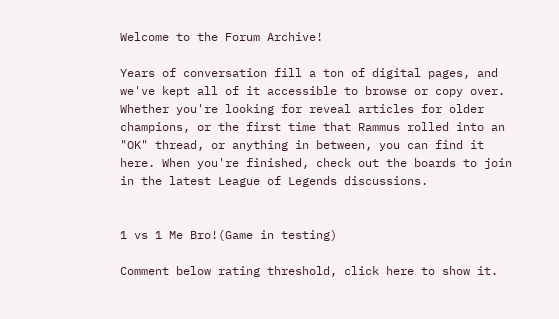Welcome to the Forum Archive!

Years of conversation fill a ton of digital pages, and we've kept all of it accessible to browse or copy over. Whether you're looking for reveal articles for older champions, or the first time that Rammus rolled into an "OK" thread, or anything in between, you can find it here. When you're finished, check out the boards to join in the latest League of Legends discussions.


1 vs 1 Me Bro!(Game in testing)

Comment below rating threshold, click here to show it.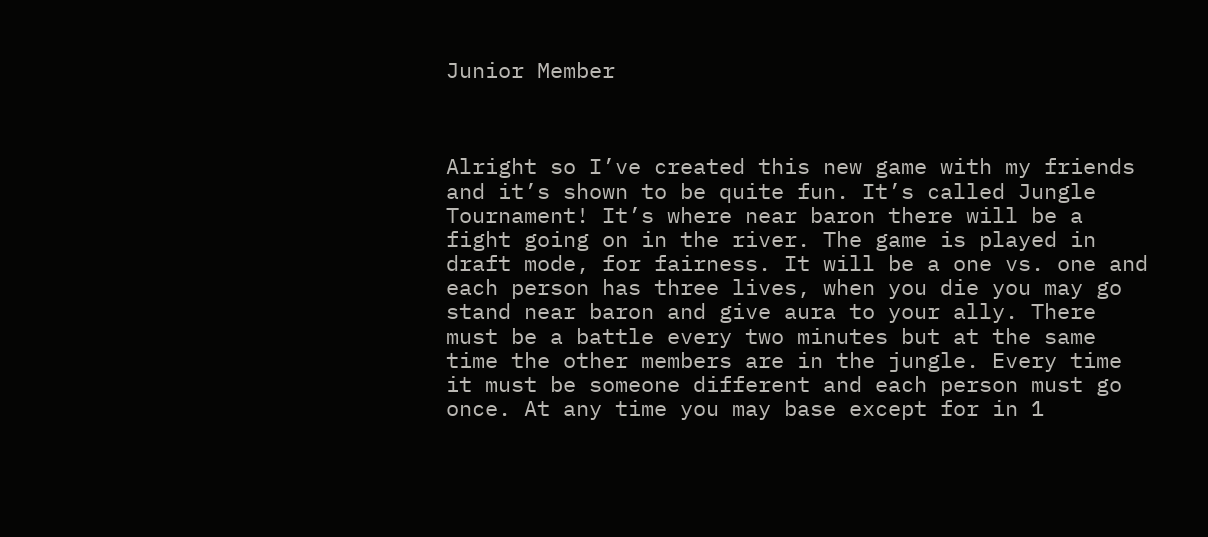Junior Member



Alright so I’ve created this new game with my friends and it’s shown to be quite fun. It’s called Jungle Tournament! It’s where near baron there will be a fight going on in the river. The game is played in draft mode, for fairness. It will be a one vs. one and each person has three lives, when you die you may go stand near baron and give aura to your ally. There must be a battle every two minutes but at the same time the other members are in the jungle. Every time it must be someone different and each person must go once. At any time you may base except for in 1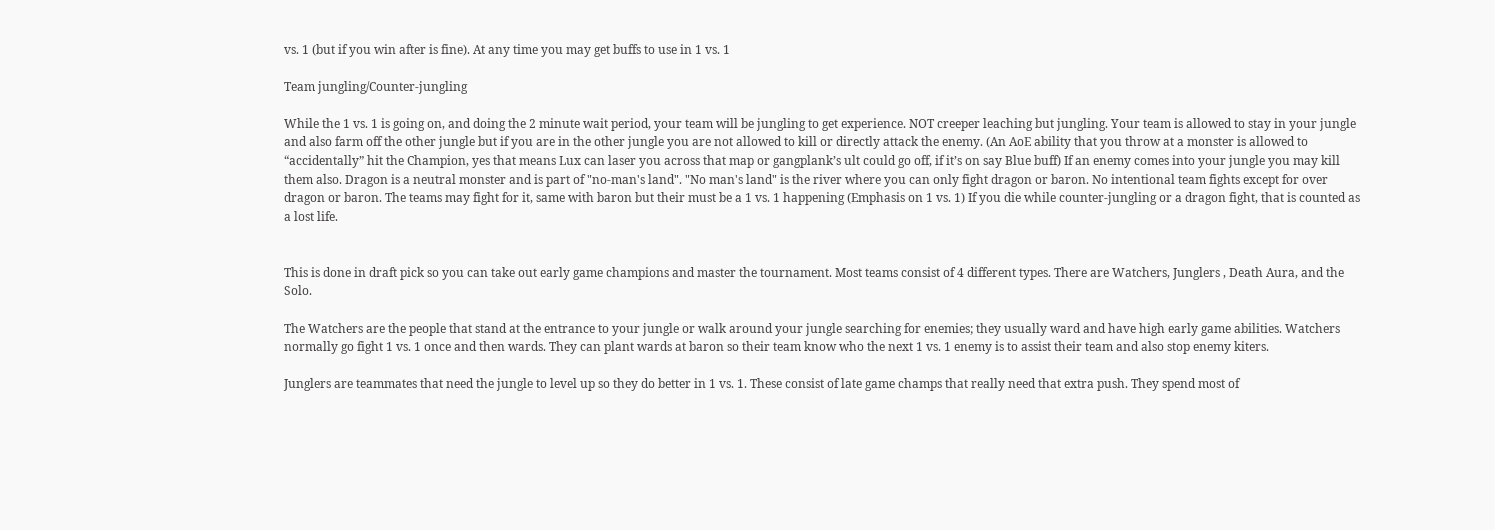vs. 1 (but if you win after is fine). At any time you may get buffs to use in 1 vs. 1

Team jungling/Counter-jungling

While the 1 vs. 1 is going on, and doing the 2 minute wait period, your team will be jungling to get experience. NOT creeper leaching but jungling. Your team is allowed to stay in your jungle and also farm off the other jungle but if you are in the other jungle you are not allowed to kill or directly attack the enemy. (An AoE ability that you throw at a monster is allowed to “accidentally” hit the Champion, yes that means Lux can laser you across that map or gangplank’s ult could go off, if it’s on say Blue buff) If an enemy comes into your jungle you may kill them also. Dragon is a neutral monster and is part of "no-man's land". "No man's land" is the river where you can only fight dragon or baron. No intentional team fights except for over dragon or baron. The teams may fight for it, same with baron but their must be a 1 vs. 1 happening (Emphasis on 1 vs. 1) If you die while counter-jungling or a dragon fight, that is counted as a lost life.


This is done in draft pick so you can take out early game champions and master the tournament. Most teams consist of 4 different types. There are Watchers, Junglers , Death Aura, and the Solo.

The Watchers are the people that stand at the entrance to your jungle or walk around your jungle searching for enemies; they usually ward and have high early game abilities. Watchers normally go fight 1 vs. 1 once and then wards. They can plant wards at baron so their team know who the next 1 vs. 1 enemy is to assist their team and also stop enemy kiters.

Junglers are teammates that need the jungle to level up so they do better in 1 vs. 1. These consist of late game champs that really need that extra push. They spend most of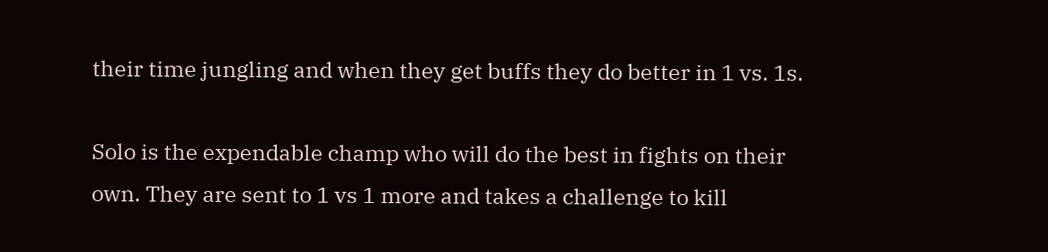their time jungling and when they get buffs they do better in 1 vs. 1s.

Solo is the expendable champ who will do the best in fights on their own. They are sent to 1 vs 1 more and takes a challenge to kill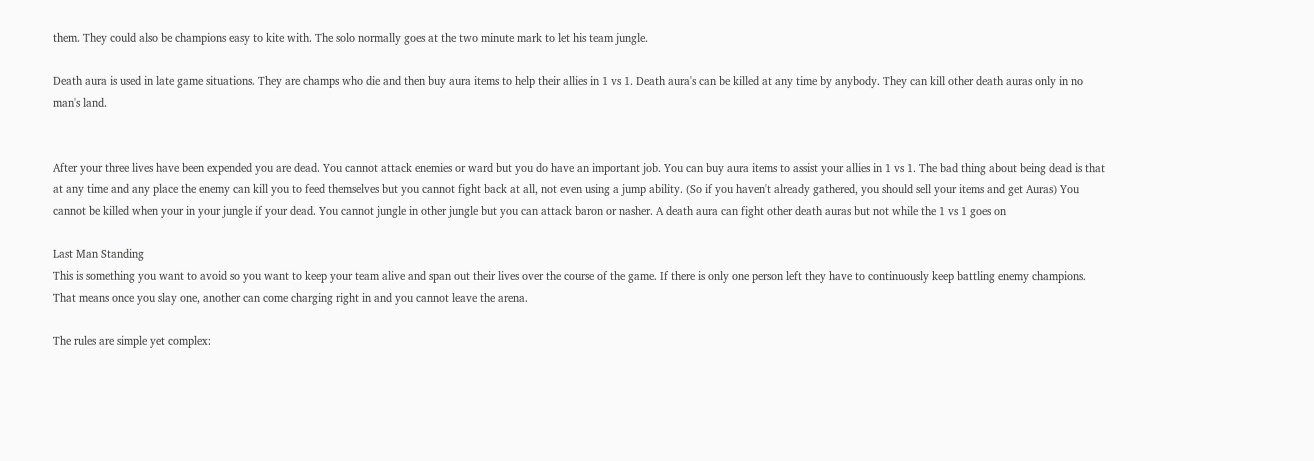them. They could also be champions easy to kite with. The solo normally goes at the two minute mark to let his team jungle.

Death aura is used in late game situations. They are champs who die and then buy aura items to help their allies in 1 vs 1. Death aura's can be killed at any time by anybody. They can kill other death auras only in no man's land.


After your three lives have been expended you are dead. You cannot attack enemies or ward but you do have an important job. You can buy aura items to assist your allies in 1 vs 1. The bad thing about being dead is that at any time and any place the enemy can kill you to feed themselves but you cannot fight back at all, not even using a jump ability. (So if you haven't already gathered, you should sell your items and get Auras) You cannot be killed when your in your jungle if your dead. You cannot jungle in other jungle but you can attack baron or nasher. A death aura can fight other death auras but not while the 1 vs 1 goes on

Last Man Standing
This is something you want to avoid so you want to keep your team alive and span out their lives over the course of the game. If there is only one person left they have to continuously keep battling enemy champions. That means once you slay one, another can come charging right in and you cannot leave the arena.

The rules are simple yet complex: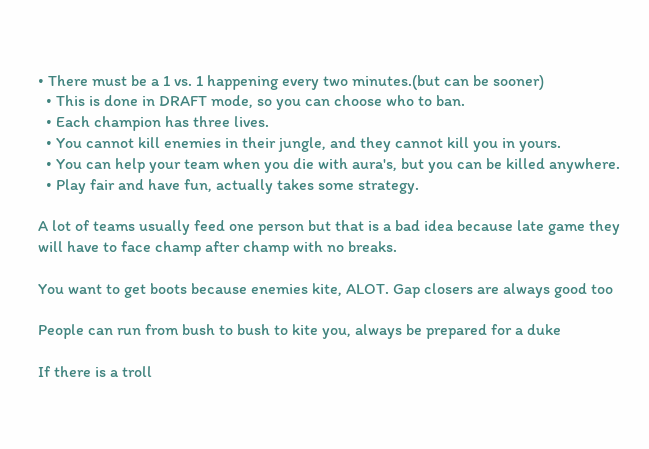• There must be a 1 vs. 1 happening every two minutes.(but can be sooner)
  • This is done in DRAFT mode, so you can choose who to ban.
  • Each champion has three lives.
  • You cannot kill enemies in their jungle, and they cannot kill you in yours.
  • You can help your team when you die with aura's, but you can be killed anywhere.
  • Play fair and have fun, actually takes some strategy.

A lot of teams usually feed one person but that is a bad idea because late game they will have to face champ after champ with no breaks.

You want to get boots because enemies kite, ALOT. Gap closers are always good too

People can run from bush to bush to kite you, always be prepared for a duke

If there is a troll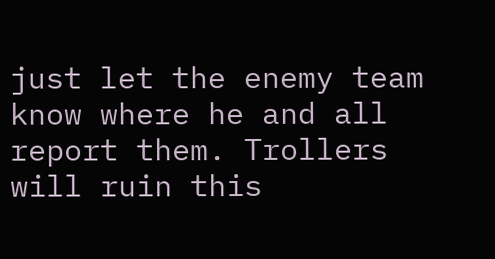just let the enemy team know where he and all report them. Trollers will ruin this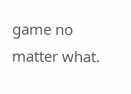game no matter what.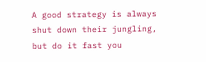A good strategy is always shut down their jungling, but do it fast you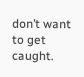don’t want to get caught.